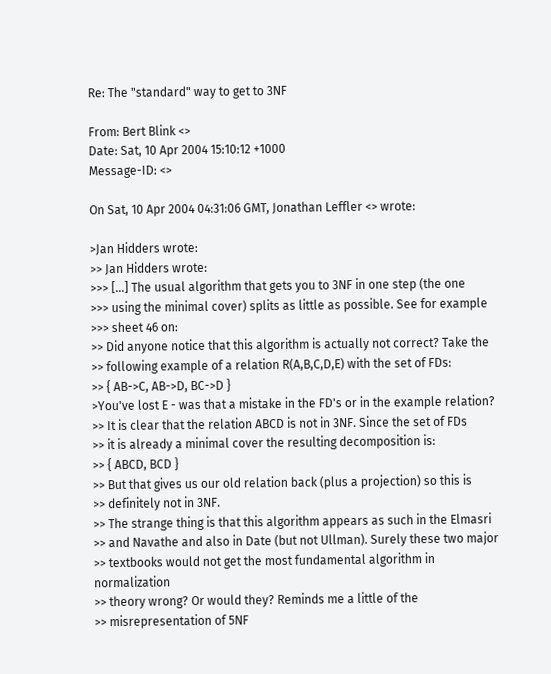Re: The "standard" way to get to 3NF

From: Bert Blink <>
Date: Sat, 10 Apr 2004 15:10:12 +1000
Message-ID: <>

On Sat, 10 Apr 2004 04:31:06 GMT, Jonathan Leffler <> wrote:

>Jan Hidders wrote:
>> Jan Hidders wrote:
>>> [...] The usual algorithm that gets you to 3NF in one step (the one
>>> using the minimal cover) splits as little as possible. See for example
>>> sheet 46 on:
>> Did anyone notice that this algorithm is actually not correct? Take the
>> following example of a relation R(A,B,C,D,E) with the set of FDs:
>> { AB->C, AB->D, BC->D }
>You've lost E - was that a mistake in the FD's or in the example relation?
>> It is clear that the relation ABCD is not in 3NF. Since the set of FDs
>> it is already a minimal cover the resulting decomposition is:
>> { ABCD, BCD }
>> But that gives us our old relation back (plus a projection) so this is
>> definitely not in 3NF.
>> The strange thing is that this algorithm appears as such in the Elmasri
>> and Navathe and also in Date (but not Ullman). Surely these two major
>> textbooks would not get the most fundamental algorithm in normalization
>> theory wrong? Or would they? Reminds me a little of the
>> misrepresentation of 5NF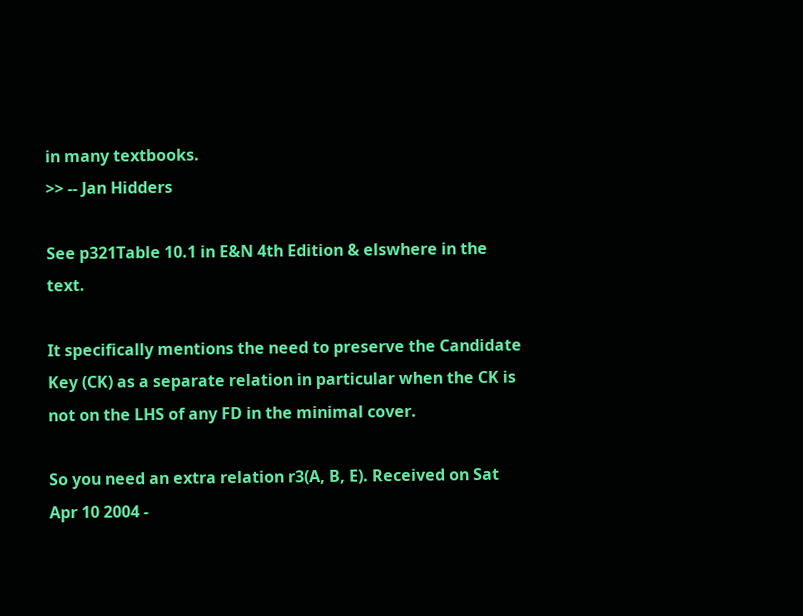in many textbooks.
>> -- Jan Hidders

See p321Table 10.1 in E&N 4th Edition & elswhere in the text.

It specifically mentions the need to preserve the Candidate Key (CK) as a separate relation in particular when the CK is not on the LHS of any FD in the minimal cover.

So you need an extra relation r3(A, B, E). Received on Sat Apr 10 2004 -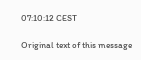07:10:12 CEST

Original text of this message